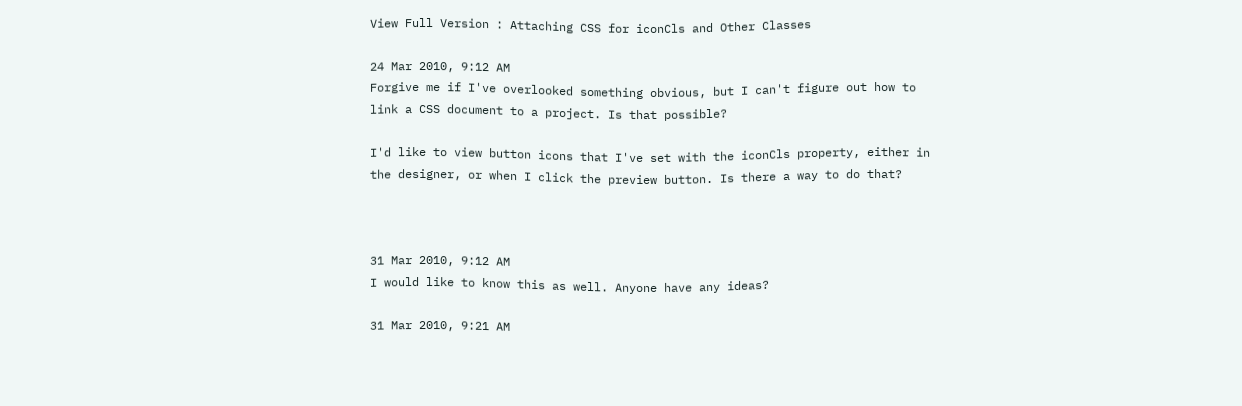View Full Version : Attaching CSS for iconCls and Other Classes

24 Mar 2010, 9:12 AM
Forgive me if I've overlooked something obvious, but I can't figure out how to link a CSS document to a project. Is that possible?

I'd like to view button icons that I've set with the iconCls property, either in the designer, or when I click the preview button. Is there a way to do that?



31 Mar 2010, 9:12 AM
I would like to know this as well. Anyone have any ideas?

31 Mar 2010, 9:21 AM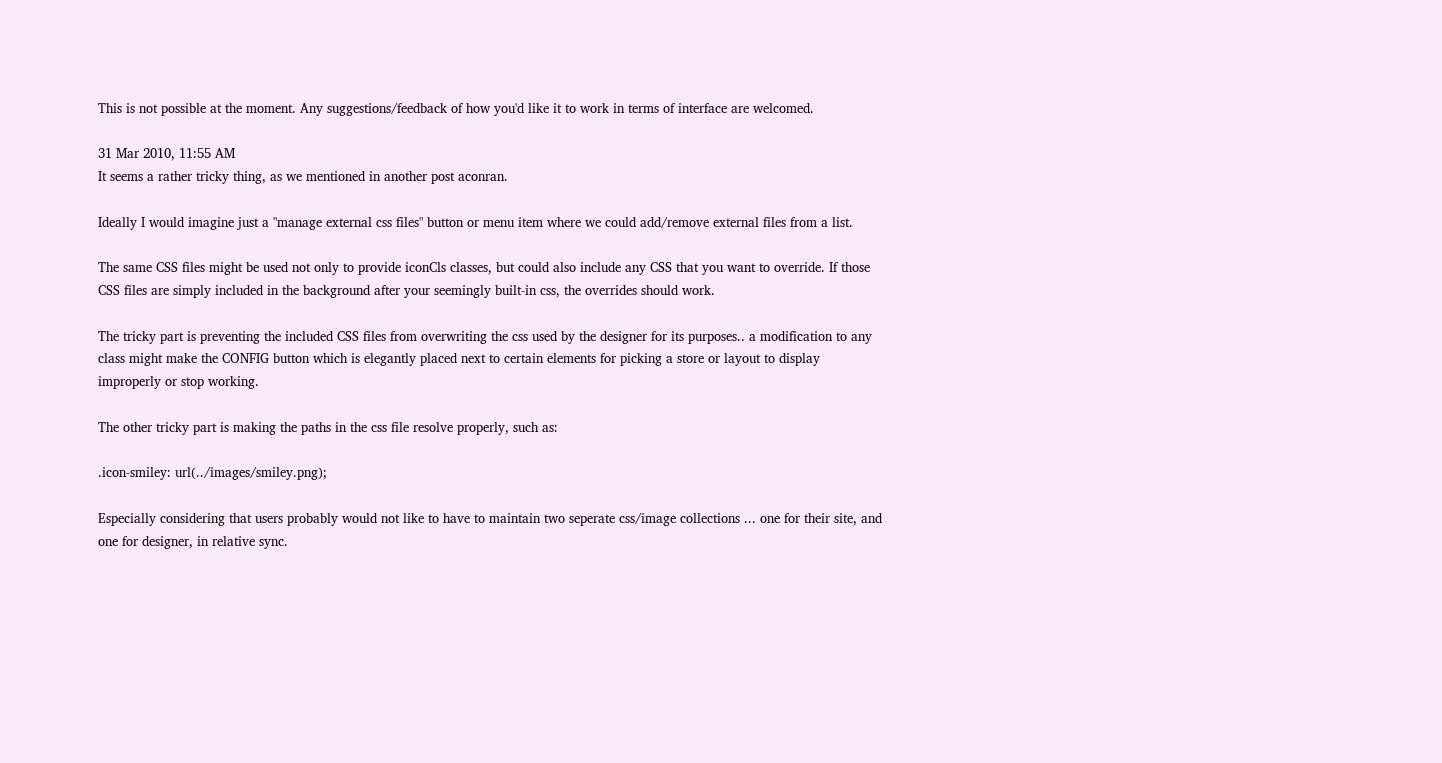This is not possible at the moment. Any suggestions/feedback of how you'd like it to work in terms of interface are welcomed.

31 Mar 2010, 11:55 AM
It seems a rather tricky thing, as we mentioned in another post aconran.

Ideally I would imagine just a "manage external css files" button or menu item where we could add/remove external files from a list.

The same CSS files might be used not only to provide iconCls classes, but could also include any CSS that you want to override. If those CSS files are simply included in the background after your seemingly built-in css, the overrides should work.

The tricky part is preventing the included CSS files from overwriting the css used by the designer for its purposes.. a modification to any class might make the CONFIG button which is elegantly placed next to certain elements for picking a store or layout to display improperly or stop working.

The other tricky part is making the paths in the css file resolve properly, such as:

.icon-smiley: url(../images/smiley.png);

Especially considering that users probably would not like to have to maintain two seperate css/image collections ... one for their site, and one for designer, in relative sync.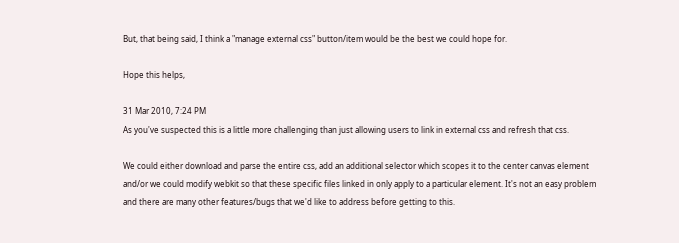But, that being said, I think a "manage external css" button/item would be the best we could hope for.

Hope this helps,

31 Mar 2010, 7:24 PM
As you've suspected this is a little more challenging than just allowing users to link in external css and refresh that css.

We could either download and parse the entire css, add an additional selector which scopes it to the center canvas element and/or we could modify webkit so that these specific files linked in only apply to a particular element. It's not an easy problem and there are many other features/bugs that we'd like to address before getting to this.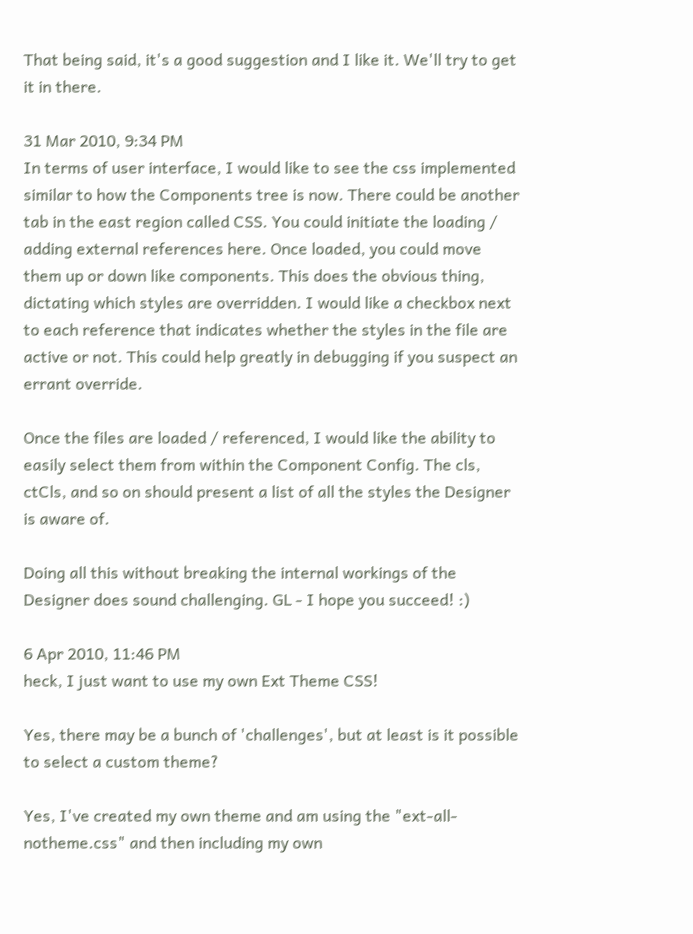That being said, it's a good suggestion and I like it. We'll try to get it in there.

31 Mar 2010, 9:34 PM
In terms of user interface, I would like to see the css implemented similar to how the Components tree is now. There could be another tab in the east region called CSS. You could initiate the loading / adding external references here. Once loaded, you could move them up or down like components. This does the obvious thing, dictating which styles are overridden. I would like a checkbox next to each reference that indicates whether the styles in the file are active or not. This could help greatly in debugging if you suspect an errant override.

Once the files are loaded / referenced, I would like the ability to easily select them from within the Component Config. The cls, ctCls, and so on should present a list of all the styles the Designer is aware of.

Doing all this without breaking the internal workings of the Designer does sound challenging. GL - I hope you succeed! :)

6 Apr 2010, 11:46 PM
heck, I just want to use my own Ext Theme CSS!

Yes, there may be a bunch of 'challenges', but at least is it possible to select a custom theme?

Yes, I've created my own theme and am using the "ext-all-notheme.css" and then including my own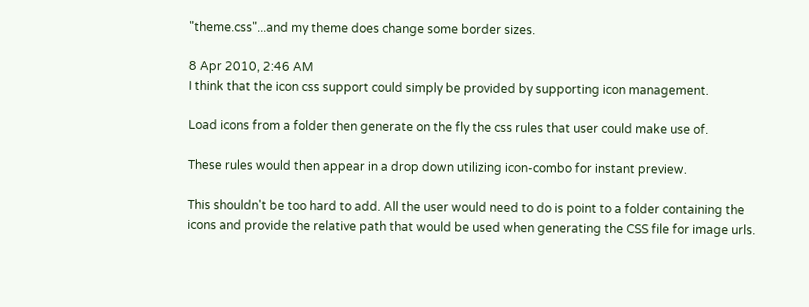"theme.css"...and my theme does change some border sizes.

8 Apr 2010, 2:46 AM
I think that the icon css support could simply be provided by supporting icon management.

Load icons from a folder then generate on the fly the css rules that user could make use of.

These rules would then appear in a drop down utilizing icon-combo for instant preview.

This shouldn't be too hard to add. All the user would need to do is point to a folder containing the icons and provide the relative path that would be used when generating the CSS file for image urls.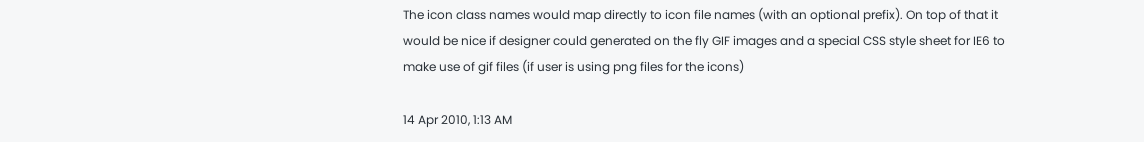The icon class names would map directly to icon file names (with an optional prefix). On top of that it would be nice if designer could generated on the fly GIF images and a special CSS style sheet for IE6 to make use of gif files (if user is using png files for the icons)

14 Apr 2010, 1:13 AM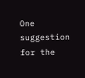One suggestion for the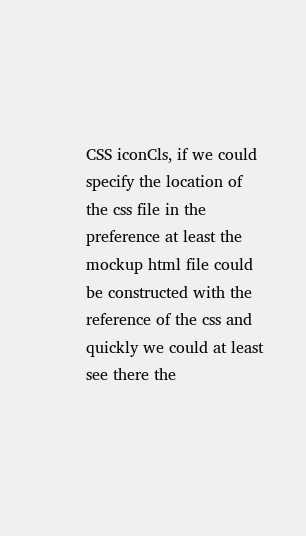CSS iconCls, if we could specify the location of the css file in the preference at least the mockup html file could be constructed with the reference of the css and quickly we could at least see there the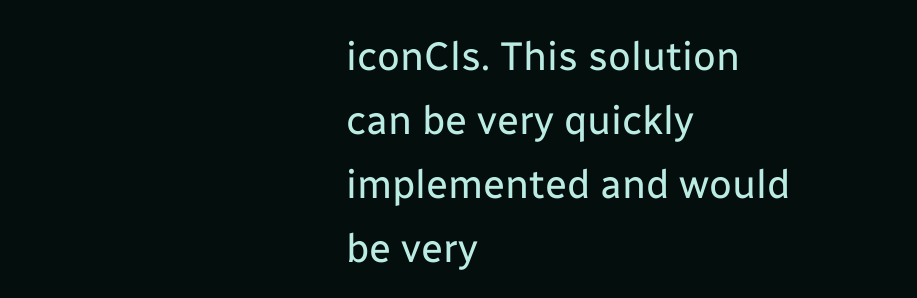iconCls. This solution can be very quickly implemented and would be very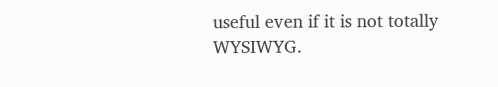useful even if it is not totally WYSIWYG.